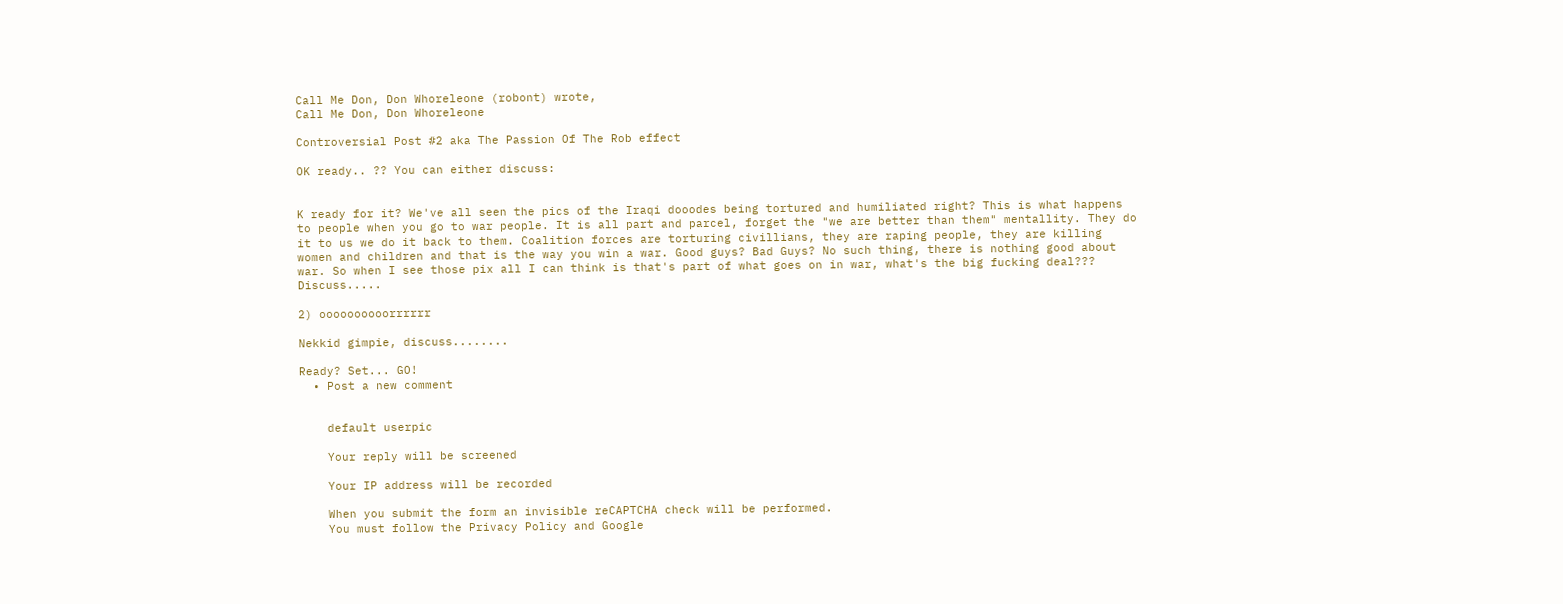Call Me Don, Don Whoreleone (robont) wrote,
Call Me Don, Don Whoreleone

Controversial Post #2 aka The Passion Of The Rob effect

OK ready.. ?? You can either discuss:


K ready for it? We've all seen the pics of the Iraqi dooodes being tortured and humiliated right? This is what happens to people when you go to war people. It is all part and parcel, forget the "we are better than them" mentallity. They do it to us we do it back to them. Coalition forces are torturing civillians, they are raping people, they are killing women and children and that is the way you win a war. Good guys? Bad Guys? No such thing, there is nothing good about war. So when I see those pix all I can think is that's part of what goes on in war, what's the big fucking deal??? Discuss.....

2) oooooooooorrrrrr

Nekkid gimpie, discuss........

Ready? Set... GO!
  • Post a new comment


    default userpic

    Your reply will be screened

    Your IP address will be recorded

    When you submit the form an invisible reCAPTCHA check will be performed.
    You must follow the Privacy Policy and Google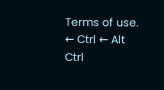Terms of use.
← Ctrl ← Alt
Ctrl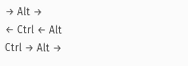→ Alt →
← Ctrl ← Alt
Ctrl → Alt →